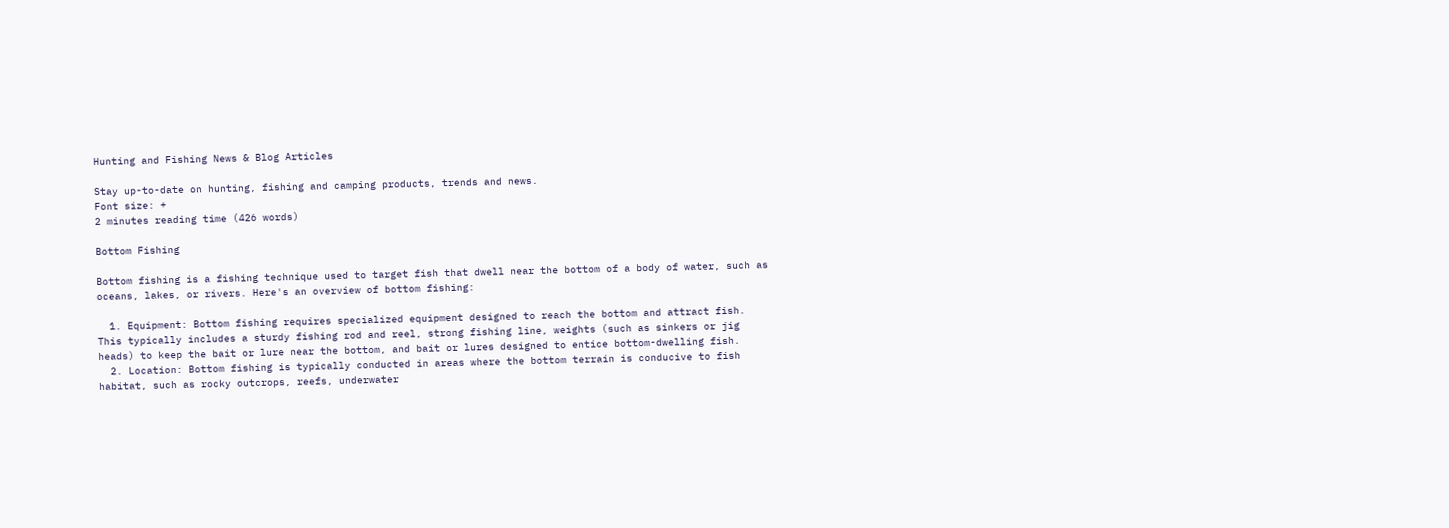Hunting and Fishing News & Blog Articles

Stay up-to-date on hunting, fishing and camping products, trends and news.
Font size: +
2 minutes reading time (426 words)

Bottom Fishing

Bottom fishing is a fishing technique used to target fish that dwell near the bottom of a body of water, such as oceans, lakes, or rivers. Here's an overview of bottom fishing:

  1. Equipment: Bottom fishing requires specialized equipment designed to reach the bottom and attract fish. This typically includes a sturdy fishing rod and reel, strong fishing line, weights (such as sinkers or jig heads) to keep the bait or lure near the bottom, and bait or lures designed to entice bottom-dwelling fish.
  2. Location: Bottom fishing is typically conducted in areas where the bottom terrain is conducive to fish habitat, such as rocky outcrops, reefs, underwater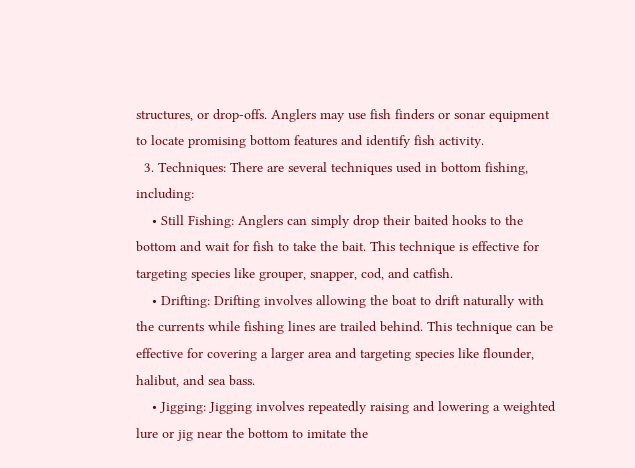structures, or drop-offs. Anglers may use fish finders or sonar equipment to locate promising bottom features and identify fish activity.
  3. Techniques: There are several techniques used in bottom fishing, including:
    • Still Fishing: Anglers can simply drop their baited hooks to the bottom and wait for fish to take the bait. This technique is effective for targeting species like grouper, snapper, cod, and catfish.
    • Drifting: Drifting involves allowing the boat to drift naturally with the currents while fishing lines are trailed behind. This technique can be effective for covering a larger area and targeting species like flounder, halibut, and sea bass.
    • Jigging: Jigging involves repeatedly raising and lowering a weighted lure or jig near the bottom to imitate the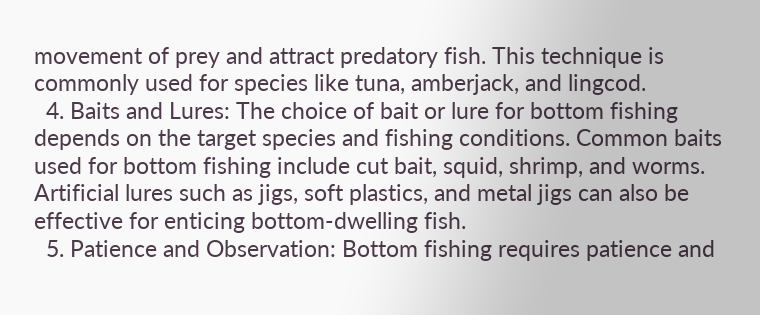movement of prey and attract predatory fish. This technique is commonly used for species like tuna, amberjack, and lingcod.
  4. Baits and Lures: The choice of bait or lure for bottom fishing depends on the target species and fishing conditions. Common baits used for bottom fishing include cut bait, squid, shrimp, and worms. Artificial lures such as jigs, soft plastics, and metal jigs can also be effective for enticing bottom-dwelling fish.
  5. Patience and Observation: Bottom fishing requires patience and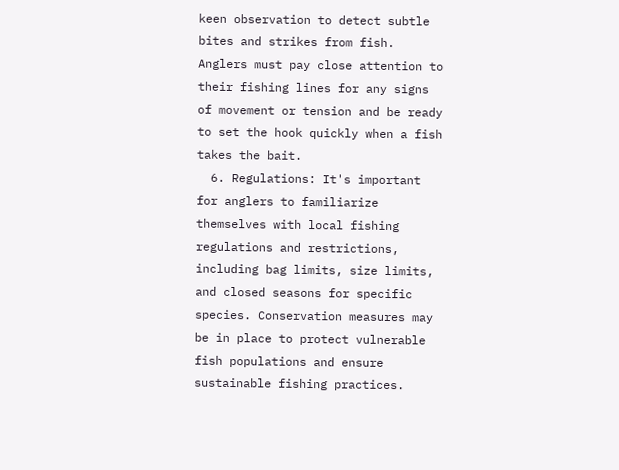keen observation to detect subtle bites and strikes from fish. Anglers must pay close attention to their fishing lines for any signs of movement or tension and be ready to set the hook quickly when a fish takes the bait.
  6. Regulations: It's important for anglers to familiarize themselves with local fishing regulations and restrictions, including bag limits, size limits, and closed seasons for specific species. Conservation measures may be in place to protect vulnerable fish populations and ensure sustainable fishing practices.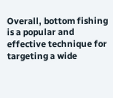Overall, bottom fishing is a popular and effective technique for targeting a wide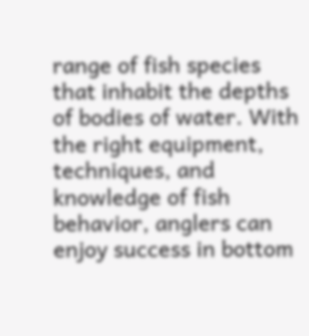range of fish species that inhabit the depths of bodies of water. With the right equipment, techniques, and knowledge of fish behavior, anglers can enjoy success in bottom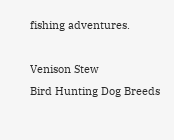fishing adventures.

Venison Stew
Bird Hunting Dog Breeds